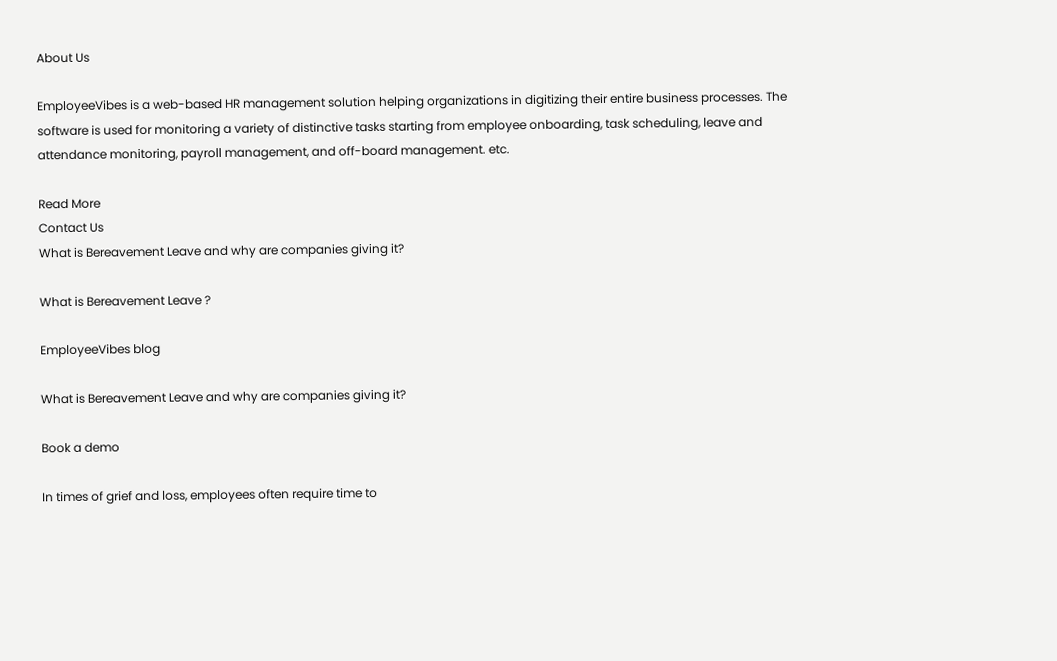About Us

EmployeeVibes is a web-based HR management solution helping organizations in digitizing their entire business processes. The software is used for monitoring a variety of distinctive tasks starting from employee onboarding, task scheduling, leave and attendance monitoring, payroll management, and off-board management. etc.

Read More
Contact Us
What is Bereavement Leave and why are companies giving it?

What is Bereavement Leave ?

EmployeeVibes blog

What is Bereavement Leave and why are companies giving it?

Book a demo

In times of grief and loss, employees often require time to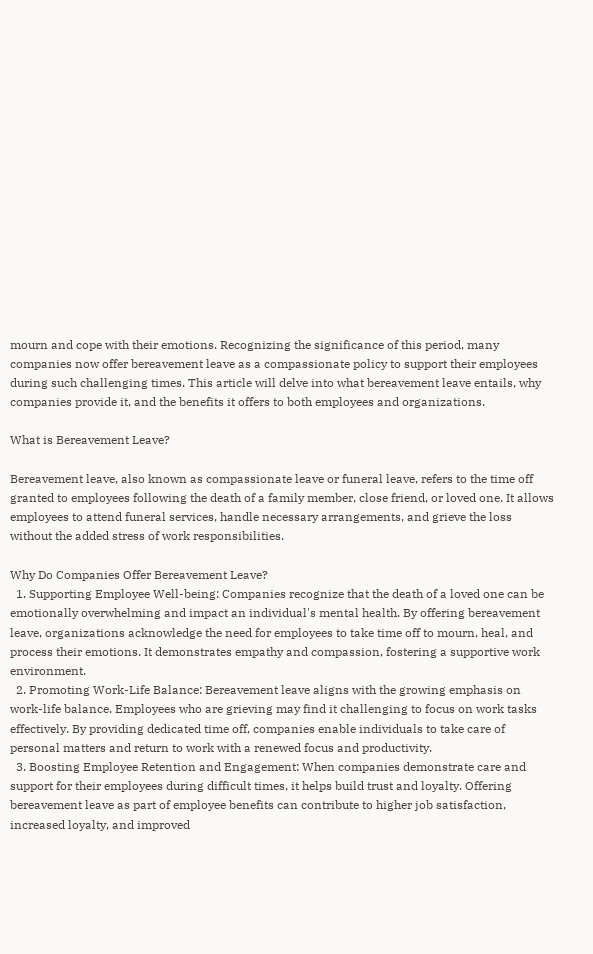mourn and cope with their emotions. Recognizing the significance of this period, many companies now offer bereavement leave as a compassionate policy to support their employees during such challenging times. This article will delve into what bereavement leave entails, why companies provide it, and the benefits it offers to both employees and organizations.

What is Bereavement Leave?

Bereavement leave, also known as compassionate leave or funeral leave, refers to the time off granted to employees following the death of a family member, close friend, or loved one. It allows employees to attend funeral services, handle necessary arrangements, and grieve the loss without the added stress of work responsibilities.

Why Do Companies Offer Bereavement Leave?
  1. Supporting Employee Well-being: Companies recognize that the death of a loved one can be emotionally overwhelming and impact an individual's mental health. By offering bereavement leave, organizations acknowledge the need for employees to take time off to mourn, heal, and process their emotions. It demonstrates empathy and compassion, fostering a supportive work environment.
  2. Promoting Work-Life Balance: Bereavement leave aligns with the growing emphasis on work-life balance. Employees who are grieving may find it challenging to focus on work tasks effectively. By providing dedicated time off, companies enable individuals to take care of personal matters and return to work with a renewed focus and productivity.
  3. Boosting Employee Retention and Engagement: When companies demonstrate care and support for their employees during difficult times, it helps build trust and loyalty. Offering bereavement leave as part of employee benefits can contribute to higher job satisfaction, increased loyalty, and improved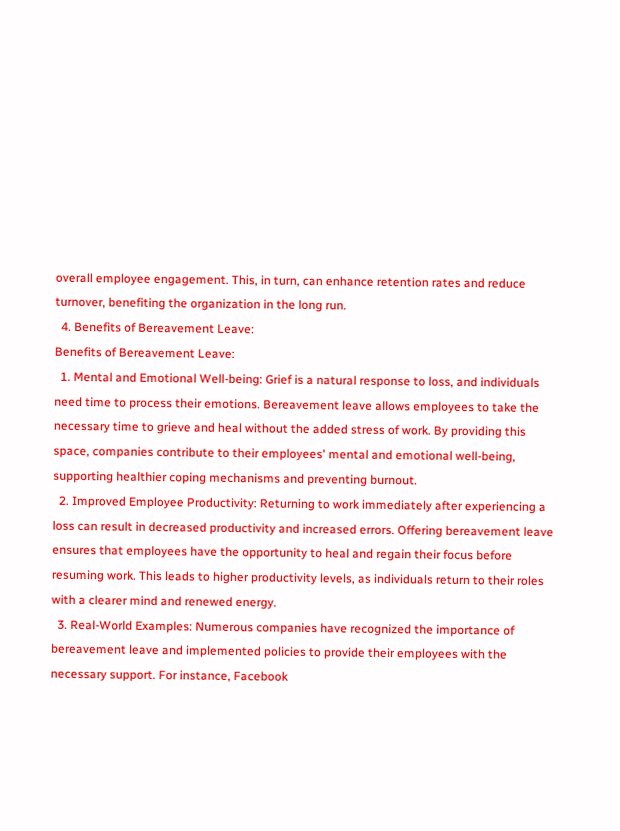overall employee engagement. This, in turn, can enhance retention rates and reduce turnover, benefiting the organization in the long run.
  4. Benefits of Bereavement Leave:
Benefits of Bereavement Leave:
  1. Mental and Emotional Well-being: Grief is a natural response to loss, and individuals need time to process their emotions. Bereavement leave allows employees to take the necessary time to grieve and heal without the added stress of work. By providing this space, companies contribute to their employees' mental and emotional well-being, supporting healthier coping mechanisms and preventing burnout.
  2. Improved Employee Productivity: Returning to work immediately after experiencing a loss can result in decreased productivity and increased errors. Offering bereavement leave ensures that employees have the opportunity to heal and regain their focus before resuming work. This leads to higher productivity levels, as individuals return to their roles with a clearer mind and renewed energy.
  3. Real-World Examples: Numerous companies have recognized the importance of bereavement leave and implemented policies to provide their employees with the necessary support. For instance, Facebook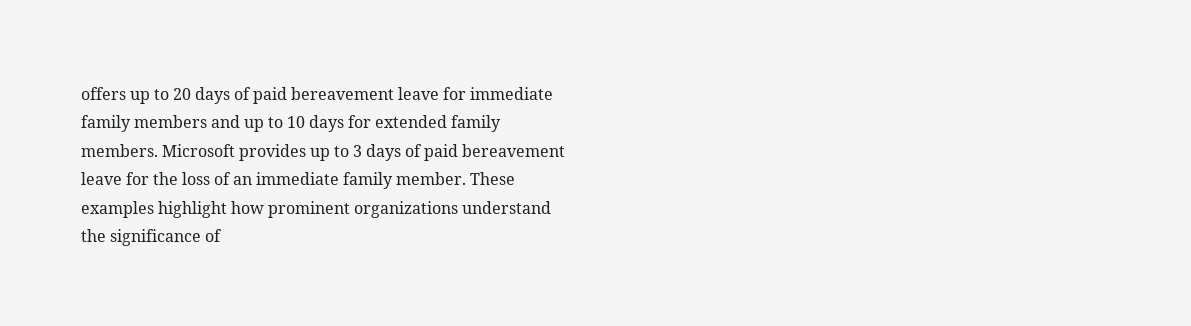offers up to 20 days of paid bereavement leave for immediate family members and up to 10 days for extended family members. Microsoft provides up to 3 days of paid bereavement leave for the loss of an immediate family member. These examples highlight how prominent organizations understand the significance of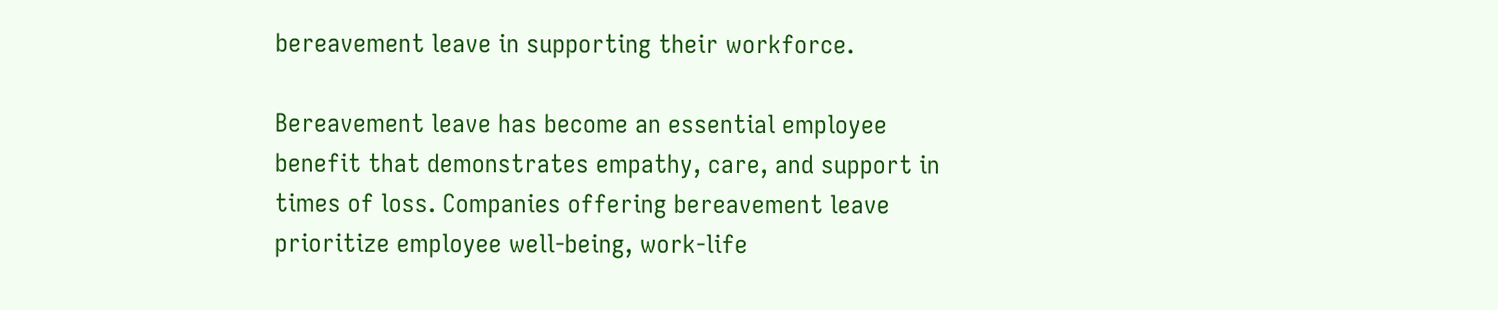bereavement leave in supporting their workforce.

Bereavement leave has become an essential employee benefit that demonstrates empathy, care, and support in times of loss. Companies offering bereavement leave prioritize employee well-being, work-life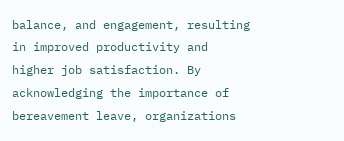balance, and engagement, resulting in improved productivity and higher job satisfaction. By acknowledging the importance of bereavement leave, organizations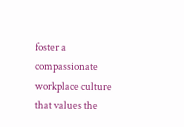foster a compassionate workplace culture that values the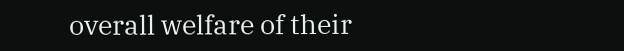overall welfare of their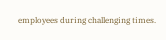employees during challenging times.